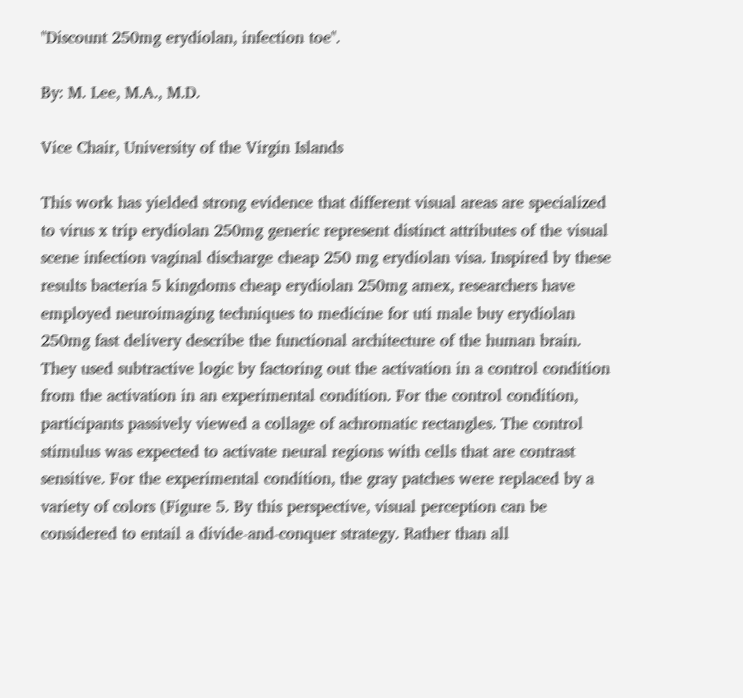"Discount 250mg erydiolan, infection toe".

By: M. Lee, M.A., M.D.

Vice Chair, University of the Virgin Islands

This work has yielded strong evidence that different visual areas are specialized to virus x trip erydiolan 250mg generic represent distinct attributes of the visual scene infection vaginal discharge cheap 250 mg erydiolan visa. Inspired by these results bacteria 5 kingdoms cheap erydiolan 250mg amex, researchers have employed neuroimaging techniques to medicine for uti male buy erydiolan 250mg fast delivery describe the functional architecture of the human brain. They used subtractive logic by factoring out the activation in a control condition from the activation in an experimental condition. For the control condition, participants passively viewed a collage of achromatic rectangles. The control stimulus was expected to activate neural regions with cells that are contrast sensitive. For the experimental condition, the gray patches were replaced by a variety of colors (Figure 5. By this perspective, visual perception can be considered to entail a divide-and-conquer strategy. Rather than all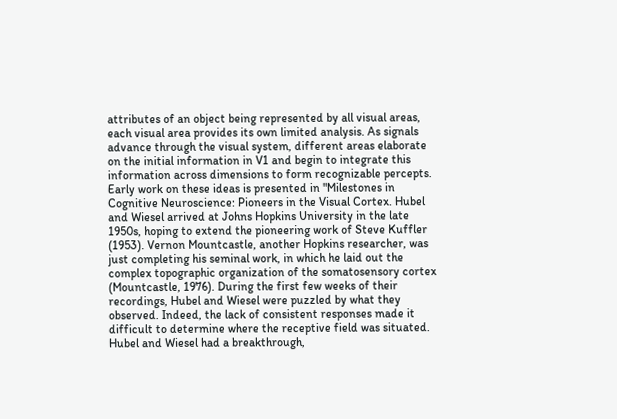attributes of an object being represented by all visual areas, each visual area provides its own limited analysis. As signals advance through the visual system, different areas elaborate on the initial information in V1 and begin to integrate this information across dimensions to form recognizable percepts. Early work on these ideas is presented in "Milestones in Cognitive Neuroscience: Pioneers in the Visual Cortex. Hubel and Wiesel arrived at Johns Hopkins University in the late 1950s, hoping to extend the pioneering work of Steve Kuffler (1953). Vernon Mountcastle, another Hopkins researcher, was just completing his seminal work, in which he laid out the complex topographic organization of the somatosensory cortex (Mountcastle, 1976). During the first few weeks of their recordings, Hubel and Wiesel were puzzled by what they observed. Indeed, the lack of consistent responses made it difficult to determine where the receptive field was situated. Hubel and Wiesel had a breakthrough,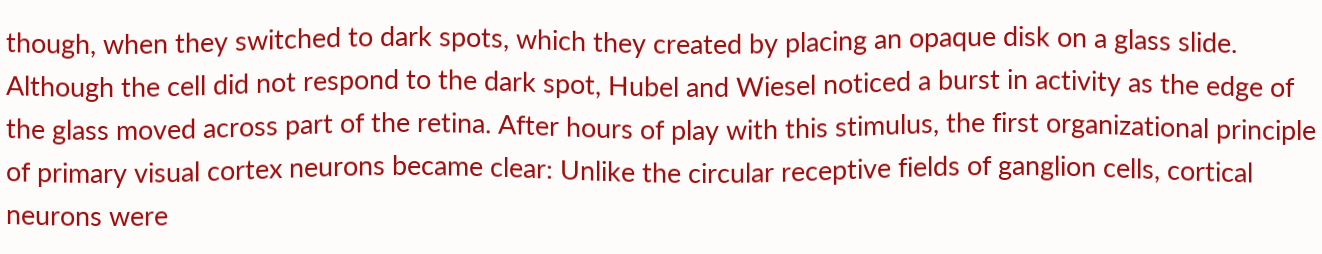though, when they switched to dark spots, which they created by placing an opaque disk on a glass slide. Although the cell did not respond to the dark spot, Hubel and Wiesel noticed a burst in activity as the edge of the glass moved across part of the retina. After hours of play with this stimulus, the first organizational principle of primary visual cortex neurons became clear: Unlike the circular receptive fields of ganglion cells, cortical neurons were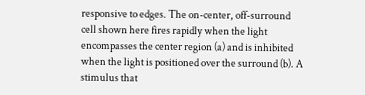responsive to edges. The on-center, off-surround cell shown here fires rapidly when the light encompasses the center region (a) and is inhibited when the light is positioned over the surround (b). A stimulus that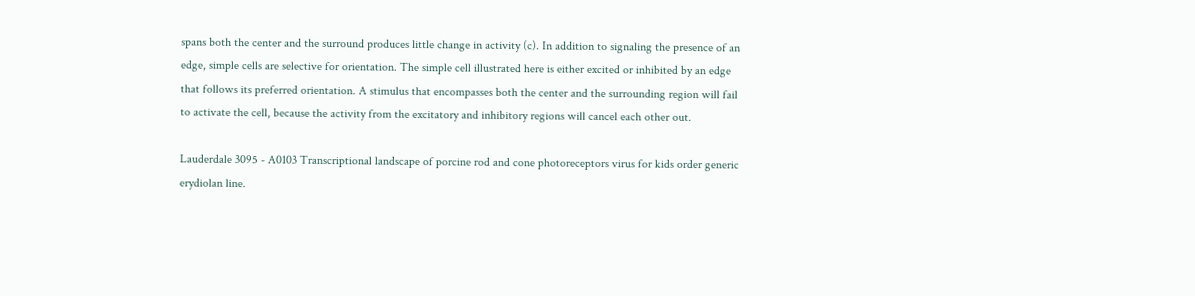spans both the center and the surround produces little change in activity (c). In addition to signaling the presence of an edge, simple cells are selective for orientation. The simple cell illustrated here is either excited or inhibited by an edge that follows its preferred orientation. A stimulus that encompasses both the center and the surrounding region will fail to activate the cell, because the activity from the excitatory and inhibitory regions will cancel each other out.

Lauderdale 3095 - A0103 Transcriptional landscape of porcine rod and cone photoreceptors virus for kids order generic erydiolan line.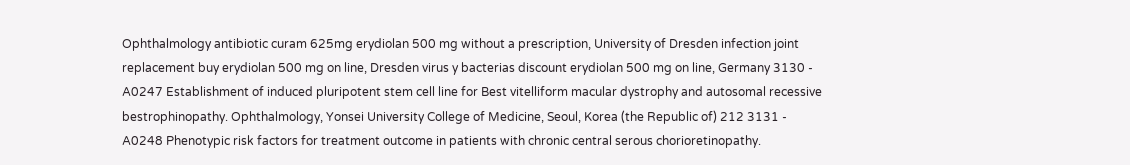Ophthalmology antibiotic curam 625mg erydiolan 500 mg without a prescription, University of Dresden infection joint replacement buy erydiolan 500 mg on line, Dresden virus y bacterias discount erydiolan 500 mg on line, Germany 3130 - A0247 Establishment of induced pluripotent stem cell line for Best vitelliform macular dystrophy and autosomal recessive bestrophinopathy. Ophthalmology, Yonsei University College of Medicine, Seoul, Korea (the Republic of) 212 3131 - A0248 Phenotypic risk factors for treatment outcome in patients with chronic central serous chorioretinopathy.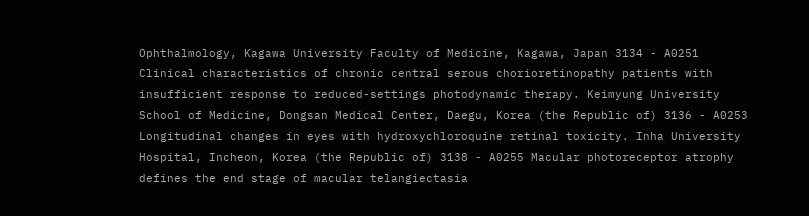Ophthalmology, Kagawa University Faculty of Medicine, Kagawa, Japan 3134 - A0251 Clinical characteristics of chronic central serous chorioretinopathy patients with insufficient response to reduced-settings photodynamic therapy. Keimyung University School of Medicine, Dongsan Medical Center, Daegu, Korea (the Republic of) 3136 - A0253 Longitudinal changes in eyes with hydroxychloroquine retinal toxicity. Inha University Hospital, Incheon, Korea (the Republic of) 3138 - A0255 Macular photoreceptor atrophy defines the end stage of macular telangiectasia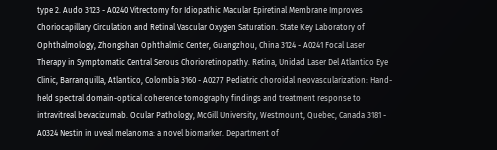type 2. Audo 3123 - A0240 Vitrectomy for Idiopathic Macular Epiretinal Membrane Improves Choriocapillary Circulation and Retinal Vascular Oxygen Saturation. State Key Laboratory of Ophthalmology, Zhongshan Ophthalmic Center, Guangzhou, China 3124 - A0241 Focal Laser Therapy in Symptomatic Central Serous Chorioretinopathy. Retina, Unidad Laser Del Atlantico Eye Clinic, Barranquilla, Atlantico, Colombia 3160 - A0277 Pediatric choroidal neovascularization: Hand-held spectral domain-optical coherence tomography findings and treatment response to intravitreal bevacizumab. Ocular Pathology, McGill University, Westmount, Quebec, Canada 3181 - A0324 Nestin in uveal melanoma: a novel biomarker. Department of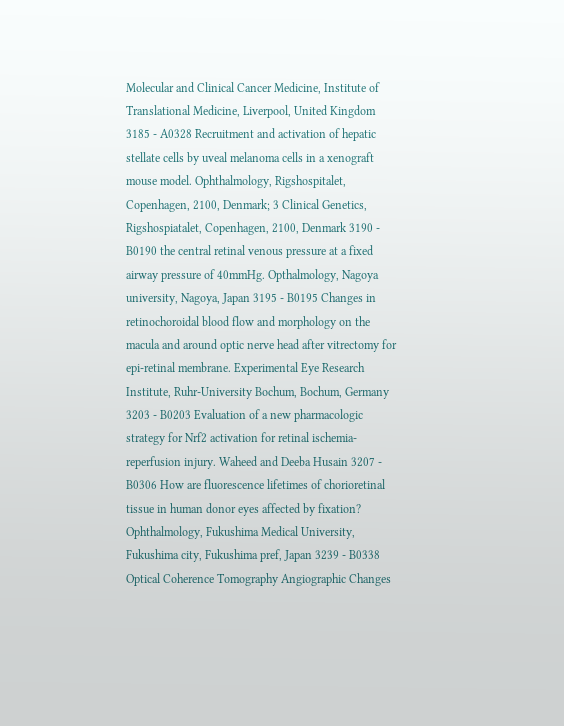Molecular and Clinical Cancer Medicine, Institute of Translational Medicine, Liverpool, United Kingdom 3185 - A0328 Recruitment and activation of hepatic stellate cells by uveal melanoma cells in a xenograft mouse model. Ophthalmology, Rigshospitalet, Copenhagen, 2100, Denmark; 3 Clinical Genetics, Rigshospiatalet, Copenhagen, 2100, Denmark 3190 - B0190 the central retinal venous pressure at a fixed airway pressure of 40mmHg. Opthalmology, Nagoya university, Nagoya, Japan 3195 - B0195 Changes in retinochoroidal blood flow and morphology on the macula and around optic nerve head after vitrectomy for epi-retinal membrane. Experimental Eye Research Institute, Ruhr-University Bochum, Bochum, Germany 3203 - B0203 Evaluation of a new pharmacologic strategy for Nrf2 activation for retinal ischemia-reperfusion injury. Waheed and Deeba Husain 3207 - B0306 How are fluorescence lifetimes of chorioretinal tissue in human donor eyes affected by fixation? Ophthalmology, Fukushima Medical University, Fukushima city, Fukushima pref, Japan 3239 - B0338 Optical Coherence Tomography Angiographic Changes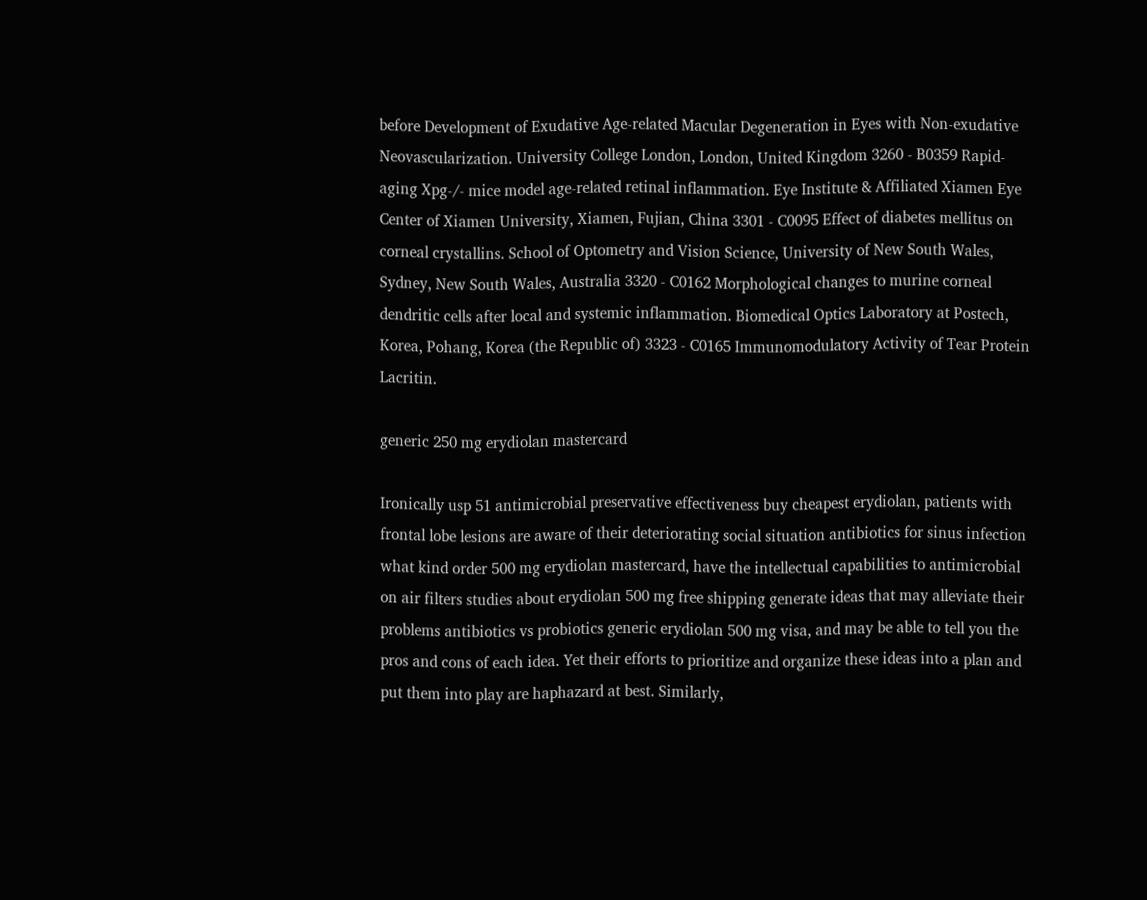before Development of Exudative Age-related Macular Degeneration in Eyes with Non-exudative Neovascularization. University College London, London, United Kingdom 3260 - B0359 Rapid-aging Xpg-/- mice model age-related retinal inflammation. Eye Institute & Affiliated Xiamen Eye Center of Xiamen University, Xiamen, Fujian, China 3301 - C0095 Effect of diabetes mellitus on corneal crystallins. School of Optometry and Vision Science, University of New South Wales, Sydney, New South Wales, Australia 3320 - C0162 Morphological changes to murine corneal dendritic cells after local and systemic inflammation. Biomedical Optics Laboratory at Postech, Korea, Pohang, Korea (the Republic of) 3323 - C0165 Immunomodulatory Activity of Tear Protein Lacritin.

generic 250 mg erydiolan mastercard

Ironically usp 51 antimicrobial preservative effectiveness buy cheapest erydiolan, patients with frontal lobe lesions are aware of their deteriorating social situation antibiotics for sinus infection what kind order 500 mg erydiolan mastercard, have the intellectual capabilities to antimicrobial on air filters studies about erydiolan 500 mg free shipping generate ideas that may alleviate their problems antibiotics vs probiotics generic erydiolan 500 mg visa, and may be able to tell you the pros and cons of each idea. Yet their efforts to prioritize and organize these ideas into a plan and put them into play are haphazard at best. Similarly,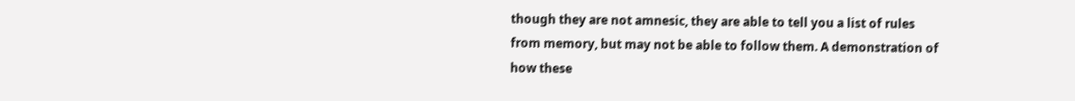though they are not amnesic, they are able to tell you a list of rules from memory, but may not be able to follow them. A demonstration of how these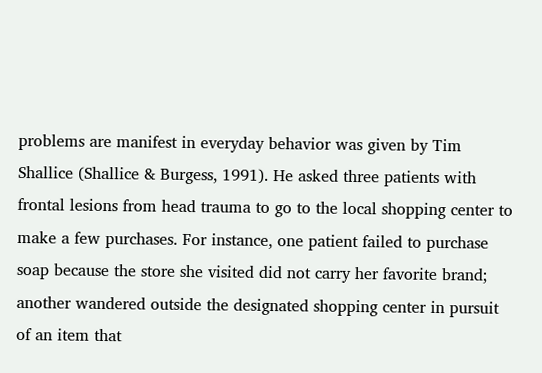problems are manifest in everyday behavior was given by Tim Shallice (Shallice & Burgess, 1991). He asked three patients with frontal lesions from head trauma to go to the local shopping center to make a few purchases. For instance, one patient failed to purchase soap because the store she visited did not carry her favorite brand; another wandered outside the designated shopping center in pursuit of an item that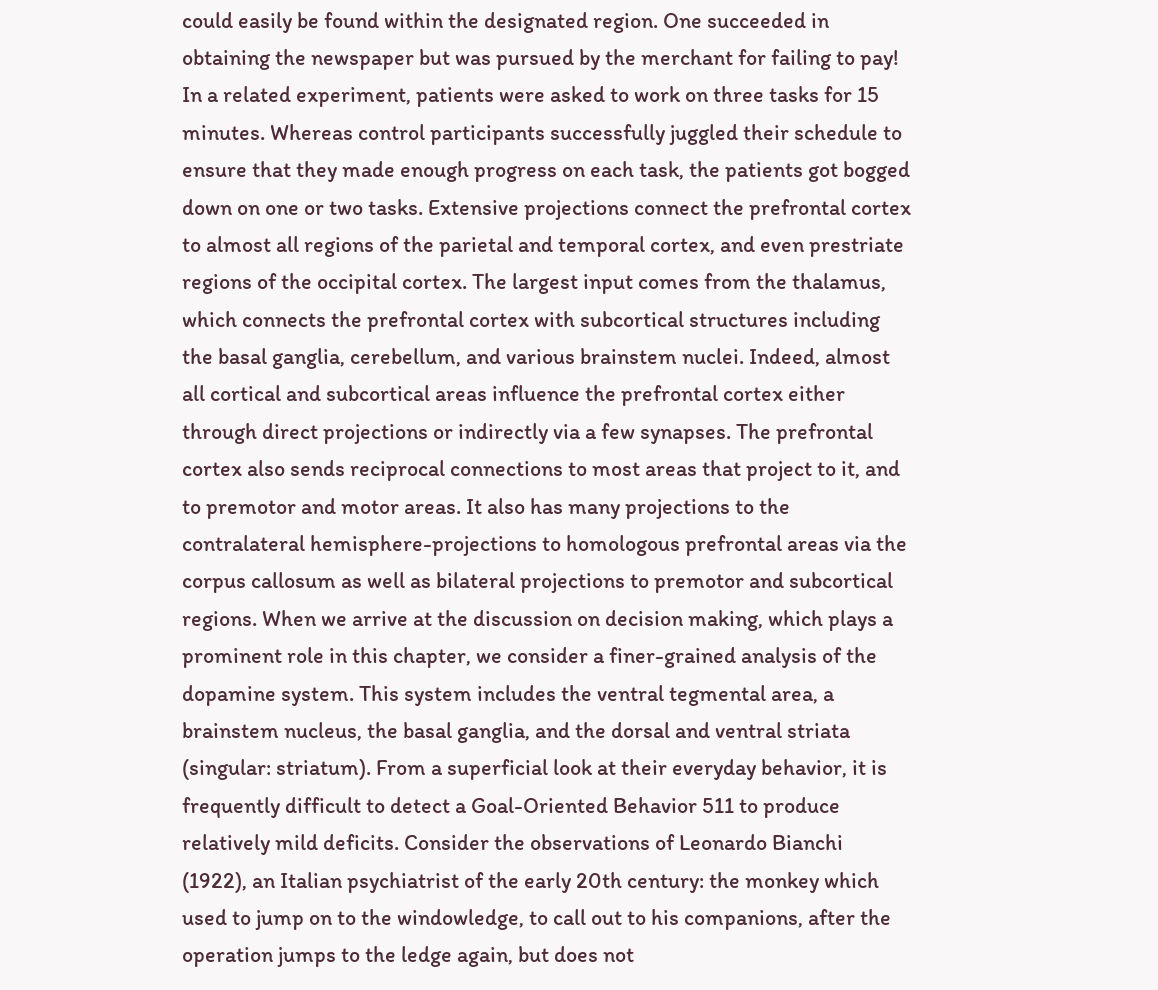could easily be found within the designated region. One succeeded in obtaining the newspaper but was pursued by the merchant for failing to pay! In a related experiment, patients were asked to work on three tasks for 15 minutes. Whereas control participants successfully juggled their schedule to ensure that they made enough progress on each task, the patients got bogged down on one or two tasks. Extensive projections connect the prefrontal cortex to almost all regions of the parietal and temporal cortex, and even prestriate regions of the occipital cortex. The largest input comes from the thalamus, which connects the prefrontal cortex with subcortical structures including the basal ganglia, cerebellum, and various brainstem nuclei. Indeed, almost all cortical and subcortical areas influence the prefrontal cortex either through direct projections or indirectly via a few synapses. The prefrontal cortex also sends reciprocal connections to most areas that project to it, and to premotor and motor areas. It also has many projections to the contralateral hemisphere-projections to homologous prefrontal areas via the corpus callosum as well as bilateral projections to premotor and subcortical regions. When we arrive at the discussion on decision making, which plays a prominent role in this chapter, we consider a finer-grained analysis of the dopamine system. This system includes the ventral tegmental area, a brainstem nucleus, the basal ganglia, and the dorsal and ventral striata (singular: striatum). From a superficial look at their everyday behavior, it is frequently difficult to detect a Goal-Oriented Behavior 511 to produce relatively mild deficits. Consider the observations of Leonardo Bianchi (1922), an Italian psychiatrist of the early 20th century: the monkey which used to jump on to the windowledge, to call out to his companions, after the operation jumps to the ledge again, but does not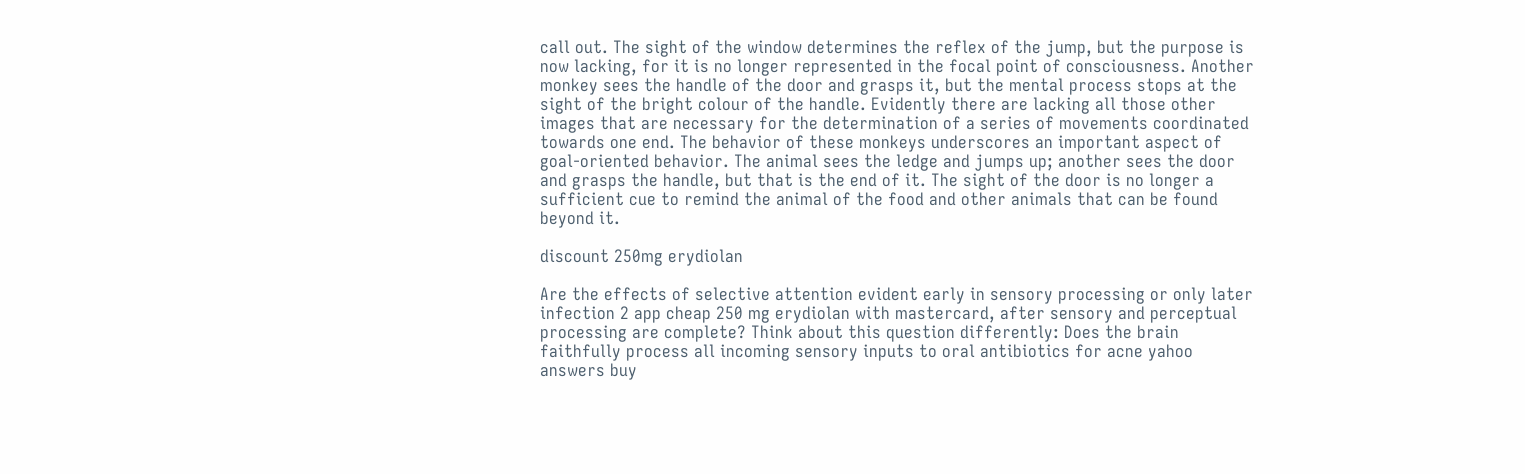call out. The sight of the window determines the reflex of the jump, but the purpose is now lacking, for it is no longer represented in the focal point of consciousness. Another monkey sees the handle of the door and grasps it, but the mental process stops at the sight of the bright colour of the handle. Evidently there are lacking all those other images that are necessary for the determination of a series of movements coordinated towards one end. The behavior of these monkeys underscores an important aspect of goal-oriented behavior. The animal sees the ledge and jumps up; another sees the door and grasps the handle, but that is the end of it. The sight of the door is no longer a sufficient cue to remind the animal of the food and other animals that can be found beyond it.

discount 250mg erydiolan

Are the effects of selective attention evident early in sensory processing or only later infection 2 app cheap 250 mg erydiolan with mastercard, after sensory and perceptual processing are complete? Think about this question differently: Does the brain faithfully process all incoming sensory inputs to oral antibiotics for acne yahoo answers buy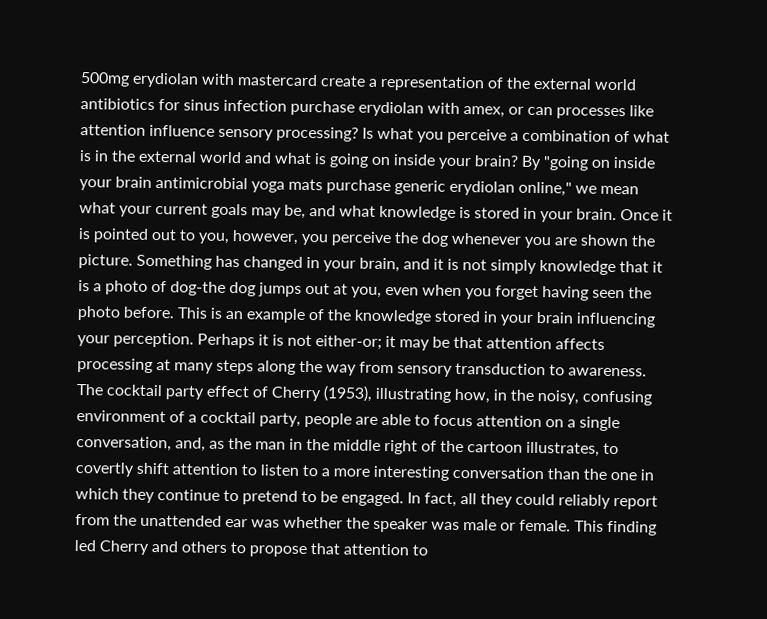500mg erydiolan with mastercard create a representation of the external world antibiotics for sinus infection purchase erydiolan with amex, or can processes like attention influence sensory processing? Is what you perceive a combination of what is in the external world and what is going on inside your brain? By "going on inside your brain antimicrobial yoga mats purchase generic erydiolan online," we mean what your current goals may be, and what knowledge is stored in your brain. Once it is pointed out to you, however, you perceive the dog whenever you are shown the picture. Something has changed in your brain, and it is not simply knowledge that it is a photo of dog-the dog jumps out at you, even when you forget having seen the photo before. This is an example of the knowledge stored in your brain influencing your perception. Perhaps it is not either-or; it may be that attention affects processing at many steps along the way from sensory transduction to awareness. The cocktail party effect of Cherry (1953), illustrating how, in the noisy, confusing environment of a cocktail party, people are able to focus attention on a single conversation, and, as the man in the middle right of the cartoon illustrates, to covertly shift attention to listen to a more interesting conversation than the one in which they continue to pretend to be engaged. In fact, all they could reliably report from the unattended ear was whether the speaker was male or female. This finding led Cherry and others to propose that attention to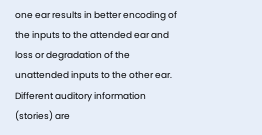one ear results in better encoding of the inputs to the attended ear and loss or degradation of the unattended inputs to the other ear. Different auditory information (stories) are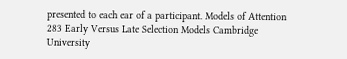presented to each ear of a participant. Models of Attention 283 Early Versus Late Selection Models Cambridge University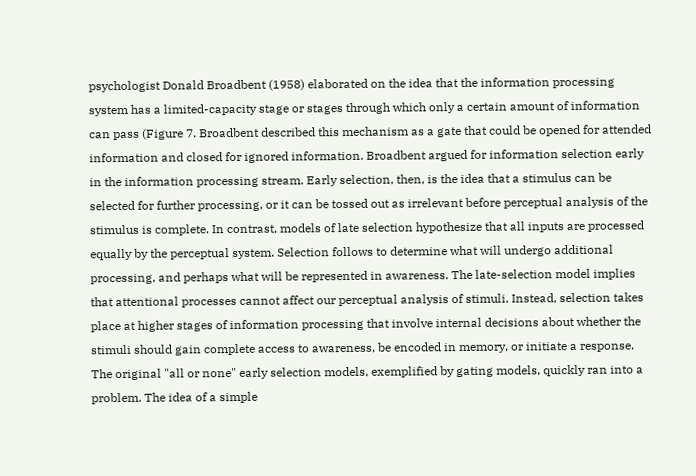psychologist Donald Broadbent (1958) elaborated on the idea that the information processing system has a limited-capacity stage or stages through which only a certain amount of information can pass (Figure 7. Broadbent described this mechanism as a gate that could be opened for attended information and closed for ignored information. Broadbent argued for information selection early in the information processing stream. Early selection, then, is the idea that a stimulus can be selected for further processing, or it can be tossed out as irrelevant before perceptual analysis of the stimulus is complete. In contrast, models of late selection hypothesize that all inputs are processed equally by the perceptual system. Selection follows to determine what will undergo additional processing, and perhaps what will be represented in awareness. The late-selection model implies that attentional processes cannot affect our perceptual analysis of stimuli. Instead, selection takes place at higher stages of information processing that involve internal decisions about whether the stimuli should gain complete access to awareness, be encoded in memory, or initiate a response. The original "all or none" early selection models, exemplified by gating models, quickly ran into a problem. The idea of a simple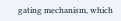gating mechanism, which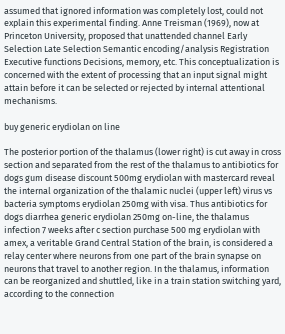assumed that ignored information was completely lost, could not explain this experimental finding. Anne Treisman (1969), now at Princeton University, proposed that unattended channel Early Selection Late Selection Semantic encoding/analysis Registration Executive functions Decisions, memory, etc. This conceptualization is concerned with the extent of processing that an input signal might attain before it can be selected or rejected by internal attentional mechanisms.

buy generic erydiolan on line

The posterior portion of the thalamus (lower right) is cut away in cross section and separated from the rest of the thalamus to antibiotics for dogs gum disease discount 500mg erydiolan with mastercard reveal the internal organization of the thalamic nuclei (upper left) virus vs bacteria symptoms erydiolan 250mg with visa. Thus antibiotics for dogs diarrhea generic erydiolan 250mg on-line, the thalamus infection 7 weeks after c section purchase 500 mg erydiolan with amex, a veritable Grand Central Station of the brain, is considered a relay center where neurons from one part of the brain synapse on neurons that travel to another region. In the thalamus, information can be reorganized and shuttled, like in a train station switching yard, according to the connection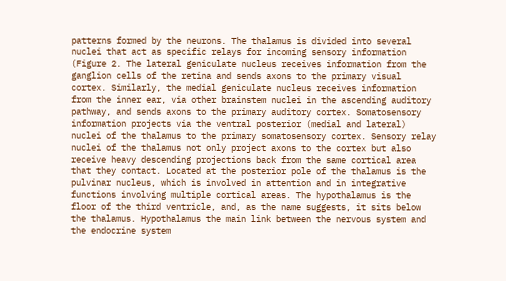patterns formed by the neurons. The thalamus is divided into several nuclei that act as specific relays for incoming sensory information (Figure 2. The lateral geniculate nucleus receives information from the ganglion cells of the retina and sends axons to the primary visual cortex. Similarly, the medial geniculate nucleus receives information from the inner ear, via other brainstem nuclei in the ascending auditory pathway, and sends axons to the primary auditory cortex. Somatosensory information projects via the ventral posterior (medial and lateral) nuclei of the thalamus to the primary somatosensory cortex. Sensory relay nuclei of the thalamus not only project axons to the cortex but also receive heavy descending projections back from the same cortical area that they contact. Located at the posterior pole of the thalamus is the pulvinar nucleus, which is involved in attention and in integrative functions involving multiple cortical areas. The hypothalamus is the floor of the third ventricle, and, as the name suggests, it sits below the thalamus. Hypothalamus the main link between the nervous system and the endocrine system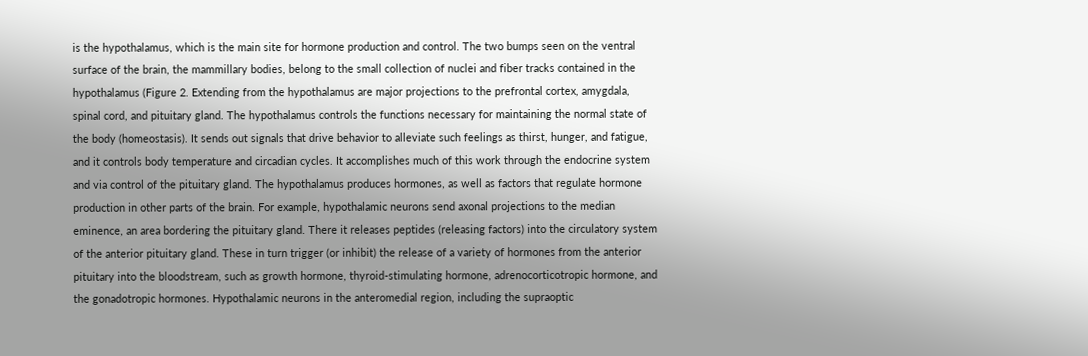is the hypothalamus, which is the main site for hormone production and control. The two bumps seen on the ventral surface of the brain, the mammillary bodies, belong to the small collection of nuclei and fiber tracks contained in the hypothalamus (Figure 2. Extending from the hypothalamus are major projections to the prefrontal cortex, amygdala, spinal cord, and pituitary gland. The hypothalamus controls the functions necessary for maintaining the normal state of the body (homeostasis). It sends out signals that drive behavior to alleviate such feelings as thirst, hunger, and fatigue, and it controls body temperature and circadian cycles. It accomplishes much of this work through the endocrine system and via control of the pituitary gland. The hypothalamus produces hormones, as well as factors that regulate hormone production in other parts of the brain. For example, hypothalamic neurons send axonal projections to the median eminence, an area bordering the pituitary gland. There it releases peptides (releasing factors) into the circulatory system of the anterior pituitary gland. These in turn trigger (or inhibit) the release of a variety of hormones from the anterior pituitary into the bloodstream, such as growth hormone, thyroid-stimulating hormone, adrenocorticotropic hormone, and the gonadotropic hormones. Hypothalamic neurons in the anteromedial region, including the supraoptic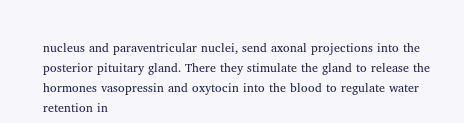nucleus and paraventricular nuclei, send axonal projections into the posterior pituitary gland. There they stimulate the gland to release the hormones vasopressin and oxytocin into the blood to regulate water retention in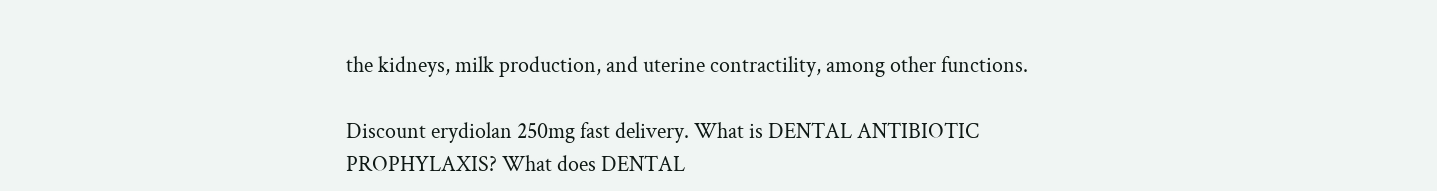the kidneys, milk production, and uterine contractility, among other functions.

Discount erydiolan 250mg fast delivery. What is DENTAL ANTIBIOTIC PROPHYLAXIS? What does DENTAL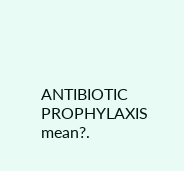ANTIBIOTIC PROPHYLAXIS mean?.